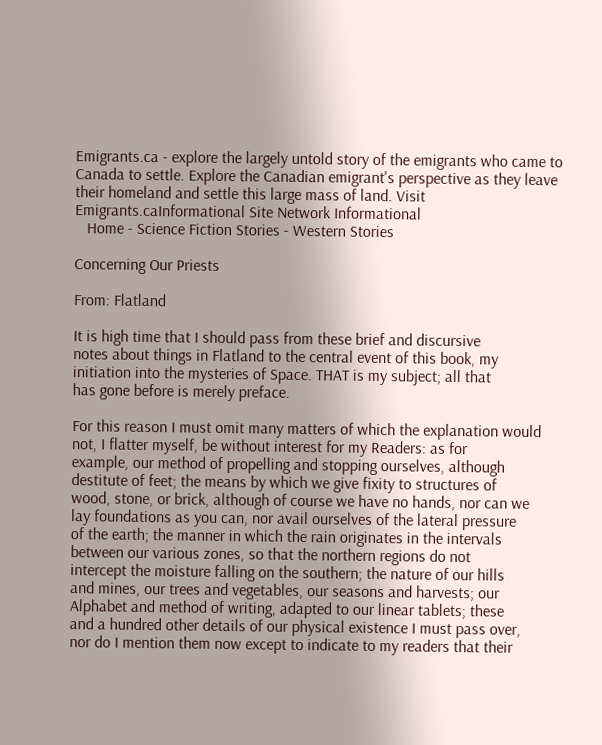Emigrants.ca - explore the largely untold story of the emigrants who came to Canada to settle. Explore the Canadian emigrant's perspective as they leave their homeland and settle this large mass of land. Visit Emigrants.caInformational Site Network Informational
   Home - Science Fiction Stories - Western Stories

Concerning Our Priests

From: Flatland

It is high time that I should pass from these brief and discursive
notes about things in Flatland to the central event of this book, my
initiation into the mysteries of Space. THAT is my subject; all that
has gone before is merely preface.

For this reason I must omit many matters of which the explanation would
not, I flatter myself, be without interest for my Readers: as for
example, our method of propelling and stopping ourselves, although
destitute of feet; the means by which we give fixity to structures of
wood, stone, or brick, although of course we have no hands, nor can we
lay foundations as you can, nor avail ourselves of the lateral pressure
of the earth; the manner in which the rain originates in the intervals
between our various zones, so that the northern regions do not
intercept the moisture falling on the southern; the nature of our hills
and mines, our trees and vegetables, our seasons and harvests; our
Alphabet and method of writing, adapted to our linear tablets; these
and a hundred other details of our physical existence I must pass over,
nor do I mention them now except to indicate to my readers that their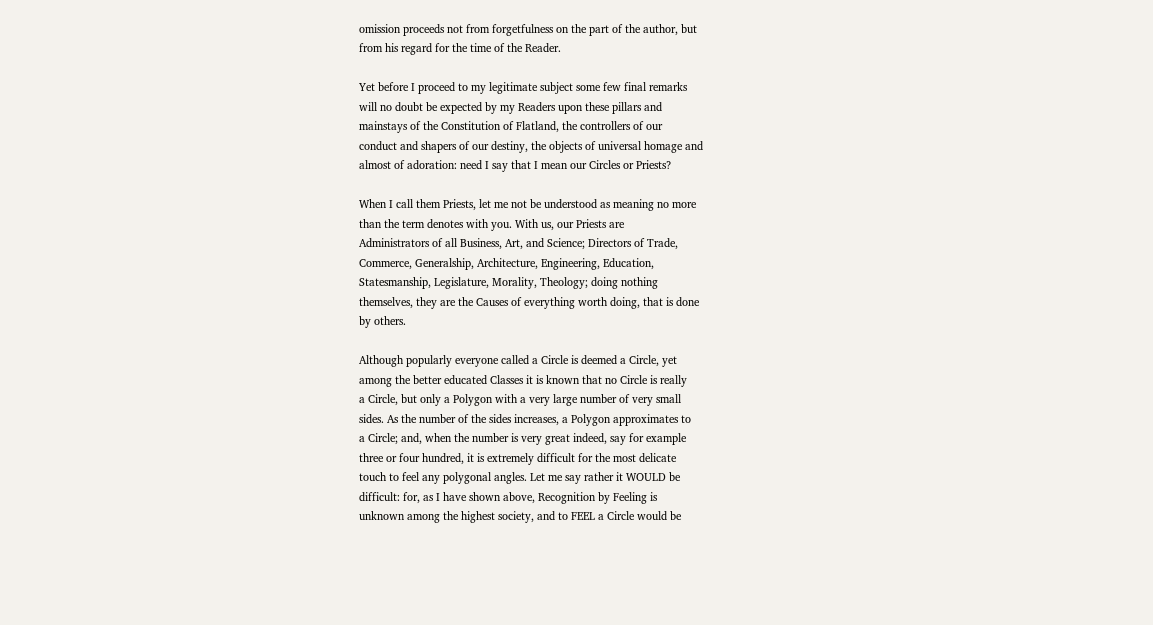omission proceeds not from forgetfulness on the part of the author, but
from his regard for the time of the Reader.

Yet before I proceed to my legitimate subject some few final remarks
will no doubt be expected by my Readers upon these pillars and
mainstays of the Constitution of Flatland, the controllers of our
conduct and shapers of our destiny, the objects of universal homage and
almost of adoration: need I say that I mean our Circles or Priests?

When I call them Priests, let me not be understood as meaning no more
than the term denotes with you. With us, our Priests are
Administrators of all Business, Art, and Science; Directors of Trade,
Commerce, Generalship, Architecture, Engineering, Education,
Statesmanship, Legislature, Morality, Theology; doing nothing
themselves, they are the Causes of everything worth doing, that is done
by others.

Although popularly everyone called a Circle is deemed a Circle, yet
among the better educated Classes it is known that no Circle is really
a Circle, but only a Polygon with a very large number of very small
sides. As the number of the sides increases, a Polygon approximates to
a Circle; and, when the number is very great indeed, say for example
three or four hundred, it is extremely difficult for the most delicate
touch to feel any polygonal angles. Let me say rather it WOULD be
difficult: for, as I have shown above, Recognition by Feeling is
unknown among the highest society, and to FEEL a Circle would be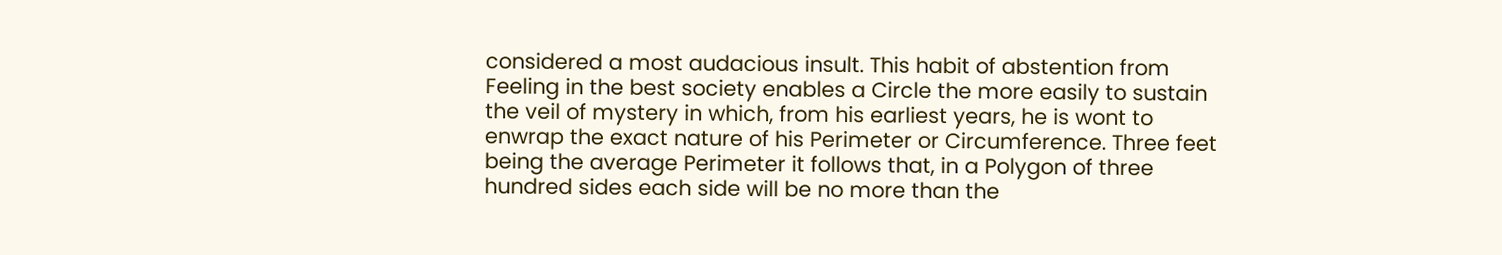considered a most audacious insult. This habit of abstention from
Feeling in the best society enables a Circle the more easily to sustain
the veil of mystery in which, from his earliest years, he is wont to
enwrap the exact nature of his Perimeter or Circumference. Three feet
being the average Perimeter it follows that, in a Polygon of three
hundred sides each side will be no more than the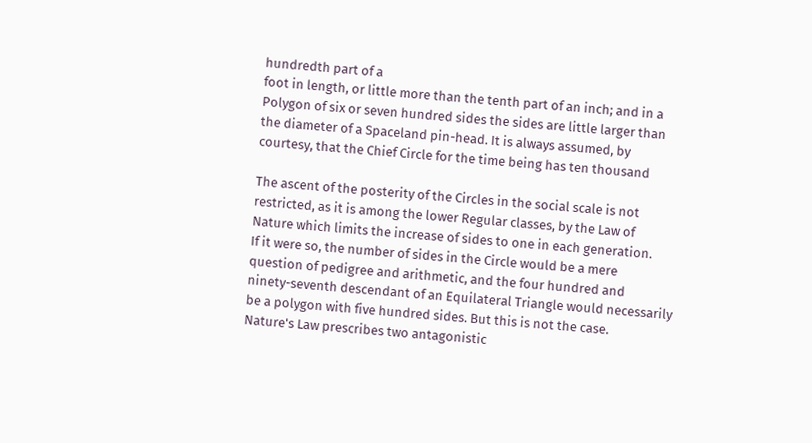hundredth part of a
foot in length, or little more than the tenth part of an inch; and in a
Polygon of six or seven hundred sides the sides are little larger than
the diameter of a Spaceland pin-head. It is always assumed, by
courtesy, that the Chief Circle for the time being has ten thousand

The ascent of the posterity of the Circles in the social scale is not
restricted, as it is among the lower Regular classes, by the Law of
Nature which limits the increase of sides to one in each generation.
If it were so, the number of sides in the Circle would be a mere
question of pedigree and arithmetic, and the four hundred and
ninety-seventh descendant of an Equilateral Triangle would necessarily
be a polygon with five hundred sides. But this is not the case.
Nature's Law prescribes two antagonistic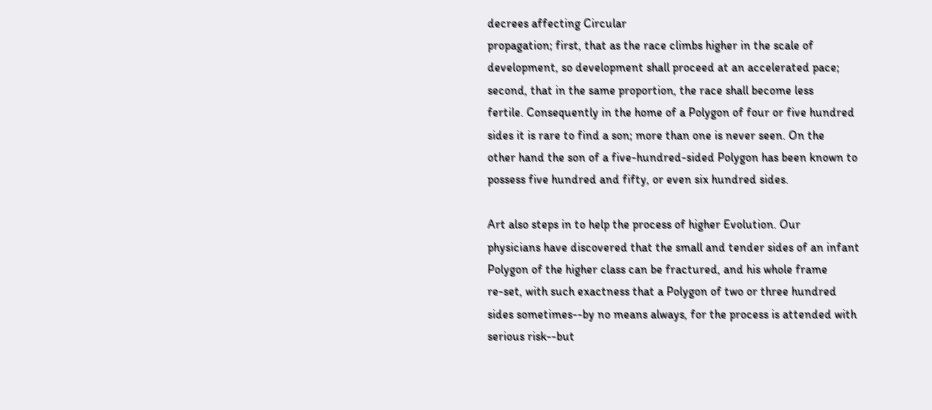decrees affecting Circular
propagation; first, that as the race climbs higher in the scale of
development, so development shall proceed at an accelerated pace;
second, that in the same proportion, the race shall become less
fertile. Consequently in the home of a Polygon of four or five hundred
sides it is rare to find a son; more than one is never seen. On the
other hand the son of a five-hundred-sided Polygon has been known to
possess five hundred and fifty, or even six hundred sides.

Art also steps in to help the process of higher Evolution. Our
physicians have discovered that the small and tender sides of an infant
Polygon of the higher class can be fractured, and his whole frame
re-set, with such exactness that a Polygon of two or three hundred
sides sometimes--by no means always, for the process is attended with
serious risk--but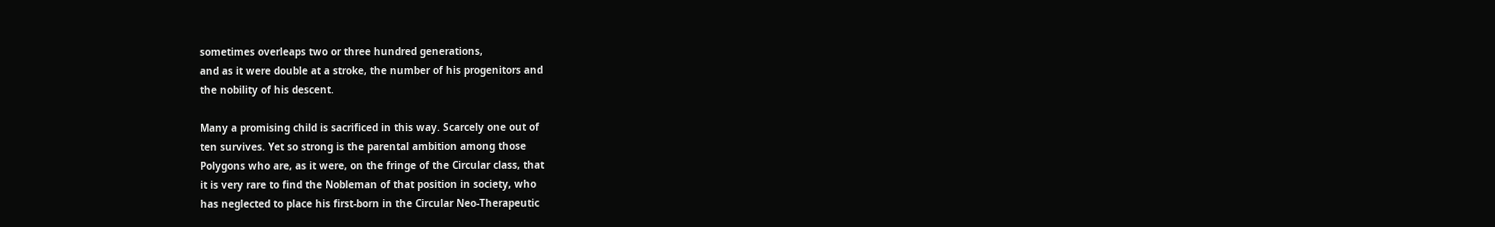sometimes overleaps two or three hundred generations,
and as it were double at a stroke, the number of his progenitors and
the nobility of his descent.

Many a promising child is sacrificed in this way. Scarcely one out of
ten survives. Yet so strong is the parental ambition among those
Polygons who are, as it were, on the fringe of the Circular class, that
it is very rare to find the Nobleman of that position in society, who
has neglected to place his first-born in the Circular Neo-Therapeutic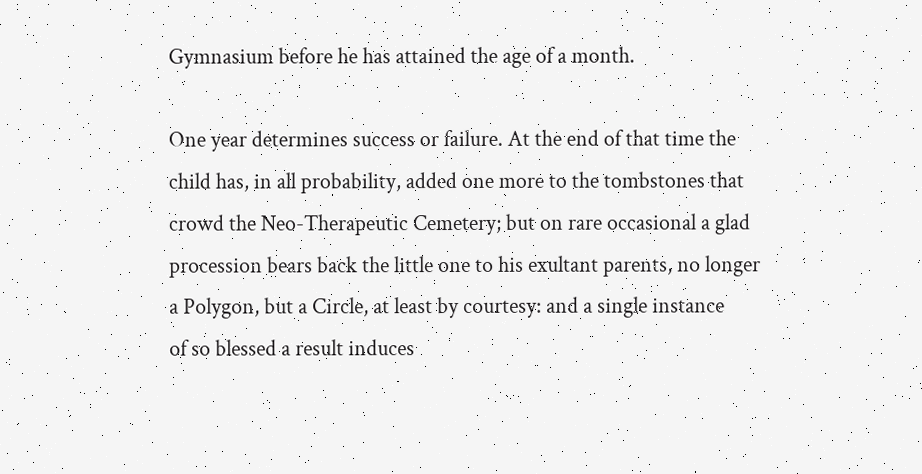Gymnasium before he has attained the age of a month.

One year determines success or failure. At the end of that time the
child has, in all probability, added one more to the tombstones that
crowd the Neo-Therapeutic Cemetery; but on rare occasional a glad
procession bears back the little one to his exultant parents, no longer
a Polygon, but a Circle, at least by courtesy: and a single instance
of so blessed a result induces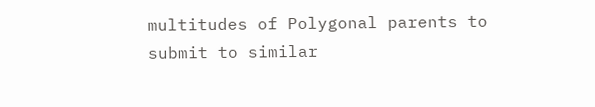multitudes of Polygonal parents to
submit to similar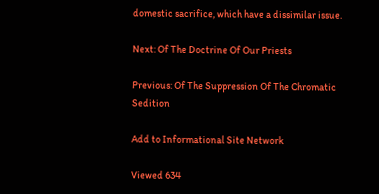domestic sacrifice, which have a dissimilar issue.

Next: Of The Doctrine Of Our Priests

Previous: Of The Suppression Of The Chromatic Sedition

Add to Informational Site Network

Viewed 634